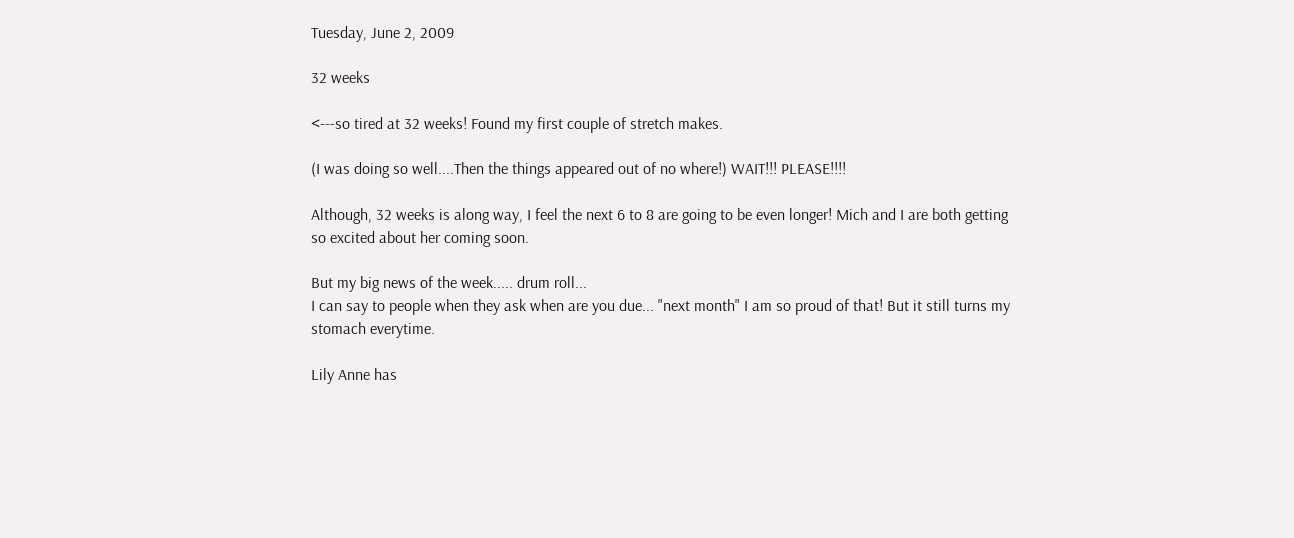Tuesday, June 2, 2009

32 weeks

<---so tired at 32 weeks! Found my first couple of stretch makes.

(I was doing so well....Then the things appeared out of no where!) WAIT!!! PLEASE!!!!

Although, 32 weeks is along way, I feel the next 6 to 8 are going to be even longer! Mich and I are both getting so excited about her coming soon.

But my big news of the week..... drum roll...
I can say to people when they ask when are you due... "next month" I am so proud of that! But it still turns my stomach everytime.

Lily Anne has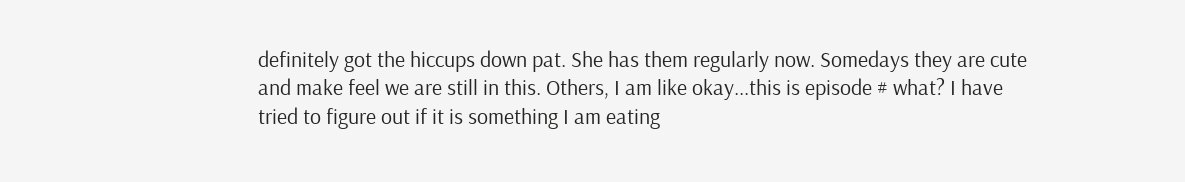definitely got the hiccups down pat. She has them regularly now. Somedays they are cute and make feel we are still in this. Others, I am like okay...this is episode # what? I have tried to figure out if it is something I am eating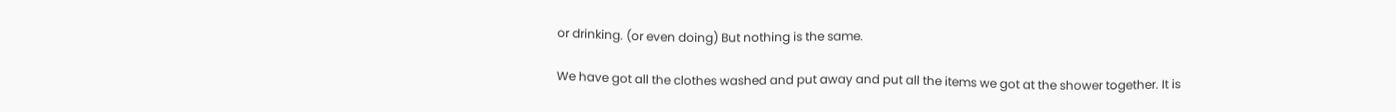or drinking. (or even doing) But nothing is the same.

We have got all the clothes washed and put away and put all the items we got at the shower together. It is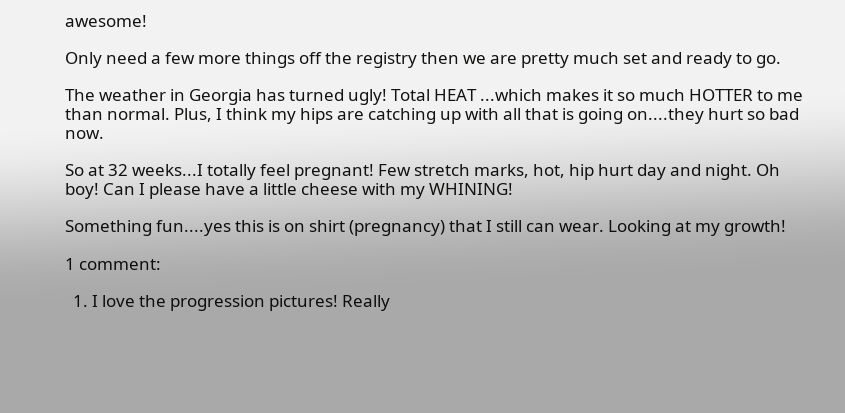awesome!

Only need a few more things off the registry then we are pretty much set and ready to go.

The weather in Georgia has turned ugly! Total HEAT ...which makes it so much HOTTER to me than normal. Plus, I think my hips are catching up with all that is going on....they hurt so bad now.

So at 32 weeks...I totally feel pregnant! Few stretch marks, hot, hip hurt day and night. Oh boy! Can I please have a little cheese with my WHINING!

Something fun....yes this is on shirt (pregnancy) that I still can wear. Looking at my growth!

1 comment:

  1. I love the progression pictures! Really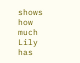shows how much Lily has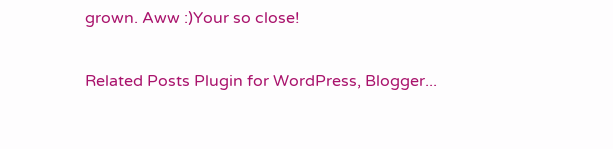grown. Aww :)Your so close!


Related Posts Plugin for WordPress, Blogger...